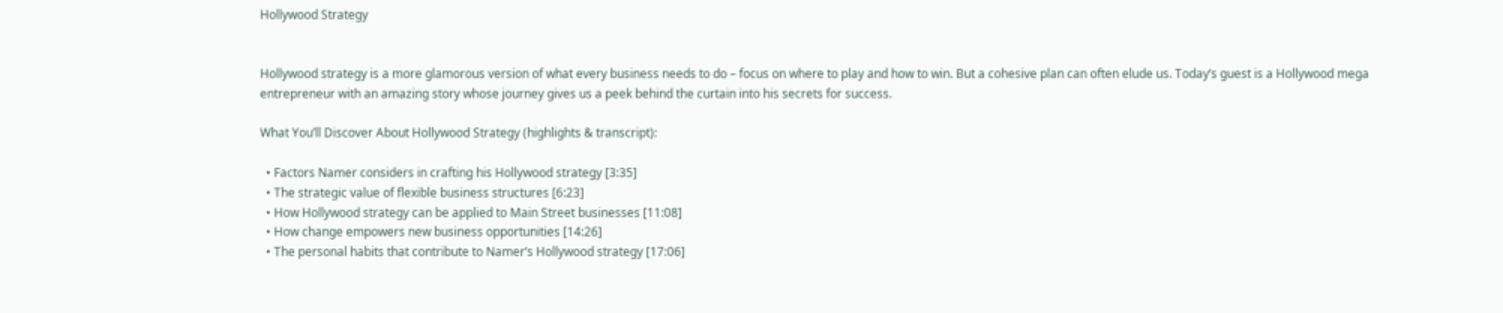Hollywood Strategy


Hollywood strategy is a more glamorous version of what every business needs to do – focus on where to play and how to win. But a cohesive plan can often elude us. Today’s guest is a Hollywood mega entrepreneur with an amazing story whose journey gives us a peek behind the curtain into his secrets for success.

What You’ll Discover About Hollywood Strategy (highlights & transcript):

  • Factors Namer considers in crafting his Hollywood strategy [3:35]
  • The strategic value of flexible business structures [6:23]
  • How Hollywood strategy can be applied to Main Street businesses [11:08]
  • How change empowers new business opportunities [14:26]
  • The personal habits that contribute to Namer’s Hollywood strategy [17:06]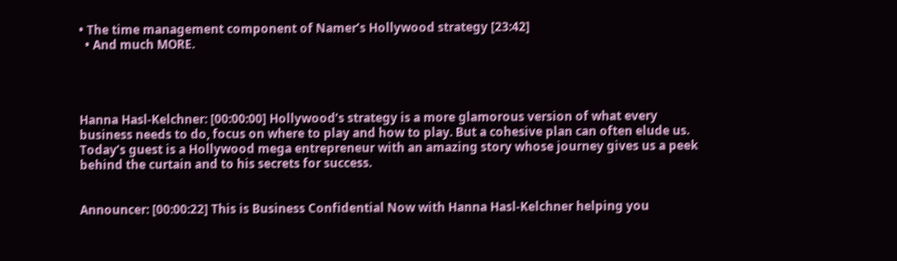• The time management component of Namer’s Hollywood strategy [23:42]
  • And much MORE.




Hanna Hasl-Kelchner: [00:00:00] Hollywood’s strategy is a more glamorous version of what every business needs to do, focus on where to play and how to play. But a cohesive plan can often elude us. Today’s guest is a Hollywood mega entrepreneur with an amazing story whose journey gives us a peek behind the curtain and to his secrets for success.


Announcer: [00:00:22] This is Business Confidential Now with Hanna Hasl-Kelchner helping you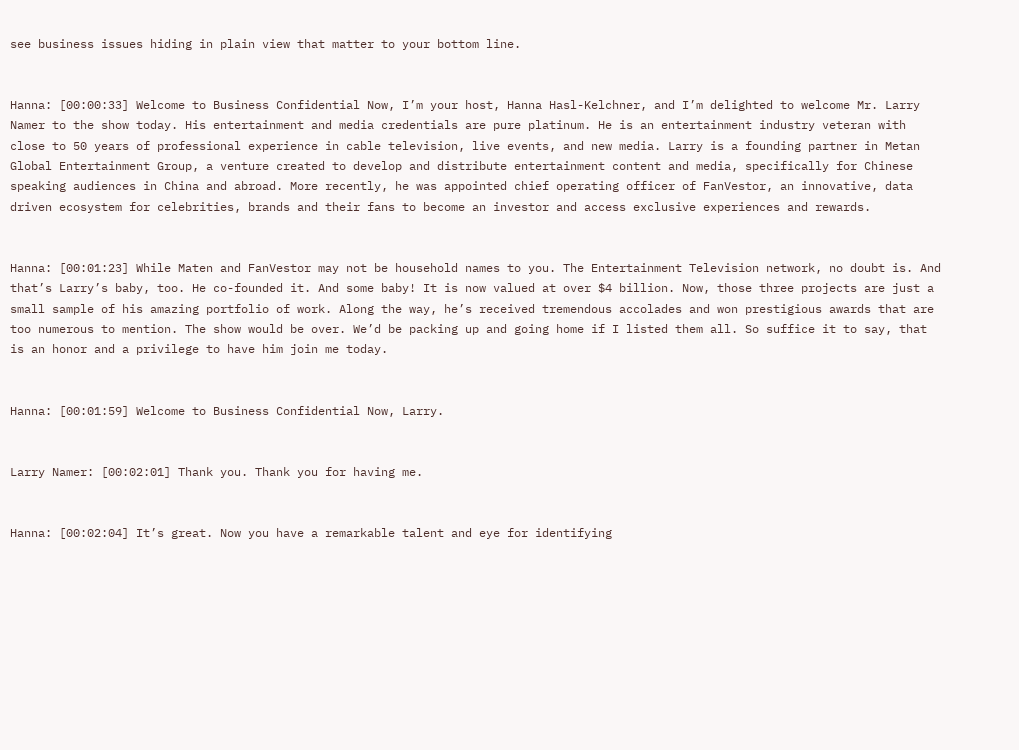see business issues hiding in plain view that matter to your bottom line.


Hanna: [00:00:33] Welcome to Business Confidential Now, I’m your host, Hanna Hasl-Kelchner, and I’m delighted to welcome Mr. Larry Namer to the show today. His entertainment and media credentials are pure platinum. He is an entertainment industry veteran with close to 50 years of professional experience in cable television, live events, and new media. Larry is a founding partner in Metan Global Entertainment Group, a venture created to develop and distribute entertainment content and media, specifically for Chinese speaking audiences in China and abroad. More recently, he was appointed chief operating officer of FanVestor, an innovative, data driven ecosystem for celebrities, brands and their fans to become an investor and access exclusive experiences and rewards.


Hanna: [00:01:23] While Maten and FanVestor may not be household names to you. The Entertainment Television network, no doubt is. And that’s Larry’s baby, too. He co-founded it. And some baby! It is now valued at over $4 billion. Now, those three projects are just a small sample of his amazing portfolio of work. Along the way, he’s received tremendous accolades and won prestigious awards that are too numerous to mention. The show would be over. We’d be packing up and going home if I listed them all. So suffice it to say, that is an honor and a privilege to have him join me today.


Hanna: [00:01:59] Welcome to Business Confidential Now, Larry.


Larry Namer: [00:02:01] Thank you. Thank you for having me.


Hanna: [00:02:04] It’s great. Now you have a remarkable talent and eye for identifying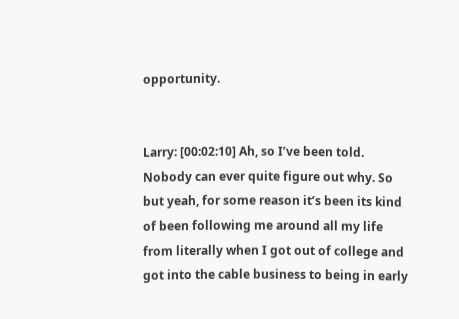opportunity.


Larry: [00:02:10] Ah, so I’ve been told. Nobody can ever quite figure out why. So but yeah, for some reason it’s been its kind of been following me around all my life from literally when I got out of college and got into the cable business to being in early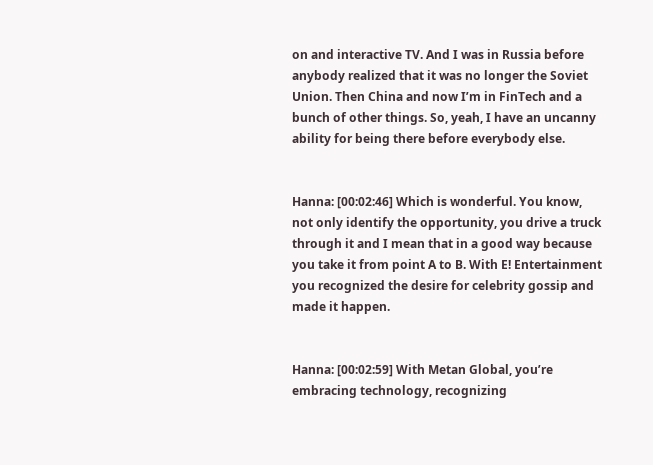on and interactive TV. And I was in Russia before anybody realized that it was no longer the Soviet Union. Then China and now I’m in FinTech and a bunch of other things. So, yeah, I have an uncanny ability for being there before everybody else.


Hanna: [00:02:46] Which is wonderful. You know, not only identify the opportunity, you drive a truck through it and I mean that in a good way because you take it from point A to B. With E! Entertainment you recognized the desire for celebrity gossip and made it happen.


Hanna: [00:02:59] With Metan Global, you’re embracing technology, recognizing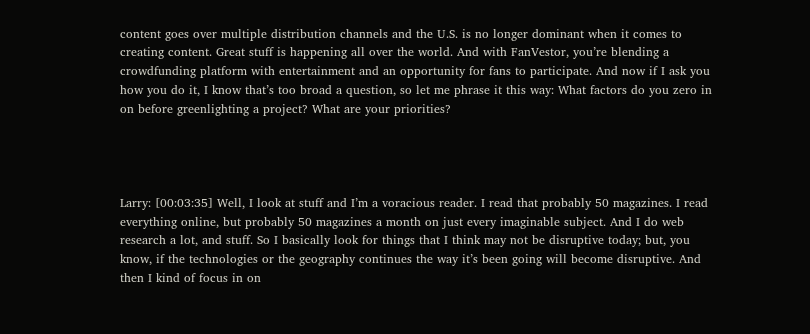content goes over multiple distribution channels and the U.S. is no longer dominant when it comes to creating content. Great stuff is happening all over the world. And with FanVestor, you’re blending a crowdfunding platform with entertainment and an opportunity for fans to participate. And now if I ask you how you do it, I know that’s too broad a question, so let me phrase it this way: What factors do you zero in on before greenlighting a project? What are your priorities?




Larry: [00:03:35] Well, I look at stuff and I’m a voracious reader. I read that probably 50 magazines. I read everything online, but probably 50 magazines a month on just every imaginable subject. And I do web research a lot, and stuff. So I basically look for things that I think may not be disruptive today; but, you know, if the technologies or the geography continues the way it’s been going will become disruptive. And then I kind of focus in on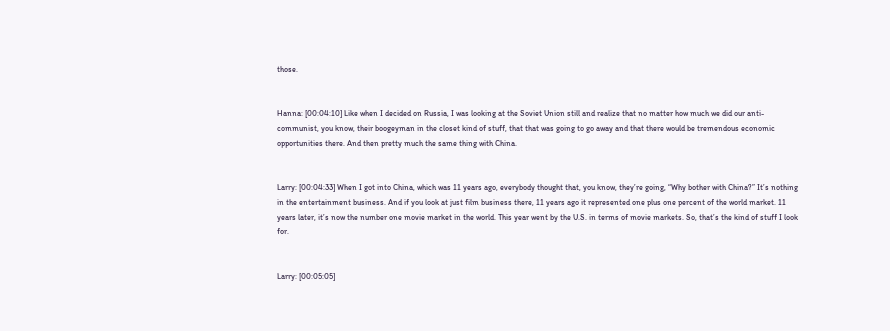those.


Hanna: [00:04:10] Like when I decided on Russia, I was looking at the Soviet Union still and realize that no matter how much we did our anti-communist, you know, their boogeyman in the closet kind of stuff, that that was going to go away and that there would be tremendous economic opportunities there. And then pretty much the same thing with China.


Larry: [00:04:33] When I got into China, which was 11 years ago, everybody thought that, you know, they’re going, “Why bother with China?” It’s nothing in the entertainment business. And if you look at just film business there, 11 years ago it represented one plus one percent of the world market. 11 years later, it’s now the number one movie market in the world. This year went by the U.S. in terms of movie markets. So, that’s the kind of stuff I look for.


Larry: [00:05:05]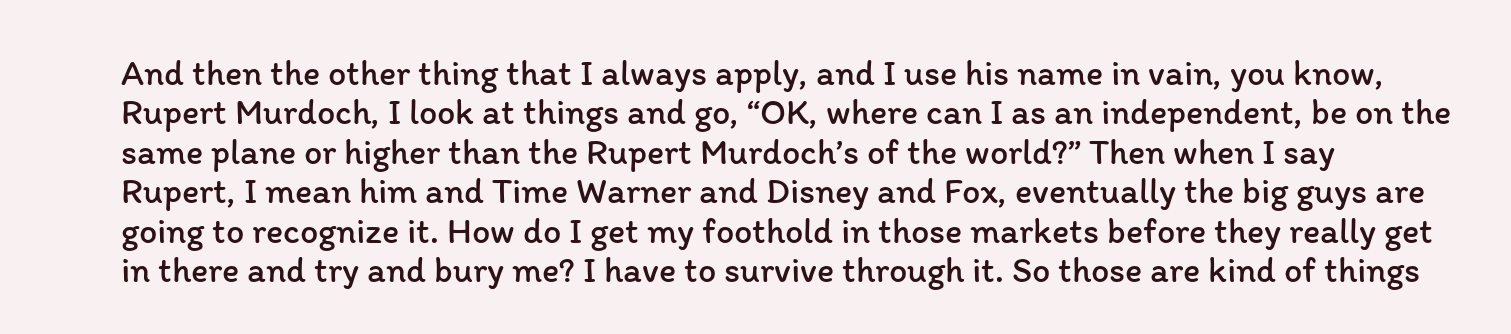And then the other thing that I always apply, and I use his name in vain, you know, Rupert Murdoch, I look at things and go, “OK, where can I as an independent, be on the same plane or higher than the Rupert Murdoch’s of the world?” Then when I say Rupert, I mean him and Time Warner and Disney and Fox, eventually the big guys are going to recognize it. How do I get my foothold in those markets before they really get in there and try and bury me? I have to survive through it. So those are kind of things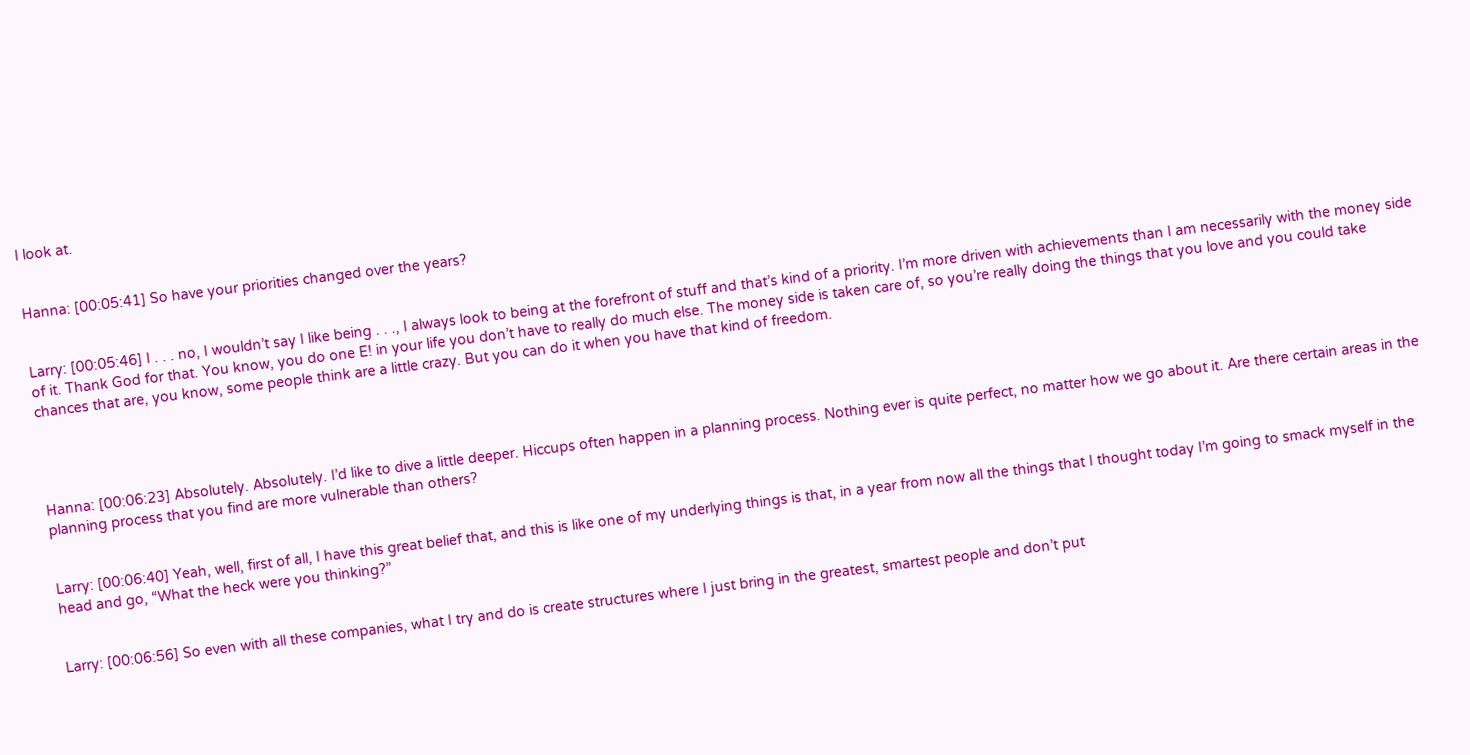I look at.


Hanna: [00:05:41] So have your priorities changed over the years?


Larry: [00:05:46] I . . . no, I wouldn’t say I like being . . ., I always look to being at the forefront of stuff and that’s kind of a priority. I’m more driven with achievements than I am necessarily with the money side of it. Thank God for that. You know, you do one E! in your life you don’t have to really do much else. The money side is taken care of, so you’re really doing the things that you love and you could take chances that are, you know, some people think are a little crazy. But you can do it when you have that kind of freedom.




Hanna: [00:06:23] Absolutely. Absolutely. I’d like to dive a little deeper. Hiccups often happen in a planning process. Nothing ever is quite perfect, no matter how we go about it. Are there certain areas in the planning process that you find are more vulnerable than others?


Larry: [00:06:40] Yeah, well, first of all, I have this great belief that, and this is like one of my underlying things is that, in a year from now all the things that I thought today I’m going to smack myself in the head and go, “What the heck were you thinking?”


Larry: [00:06:56] So even with all these companies, what I try and do is create structures where I just bring in the greatest, smartest people and don’t put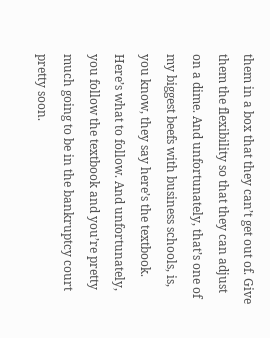them in a box that they can’t get out of. Give them the flexibility so that they can adjust on a dime. And unfortunately, that’s one of my biggest beefs with business schools, is, you know, they say here’s the textbook. Here’s what to follow. And unfortunately, you follow the textbook and you’re pretty much going to be in the bankruptcy court pretty soon.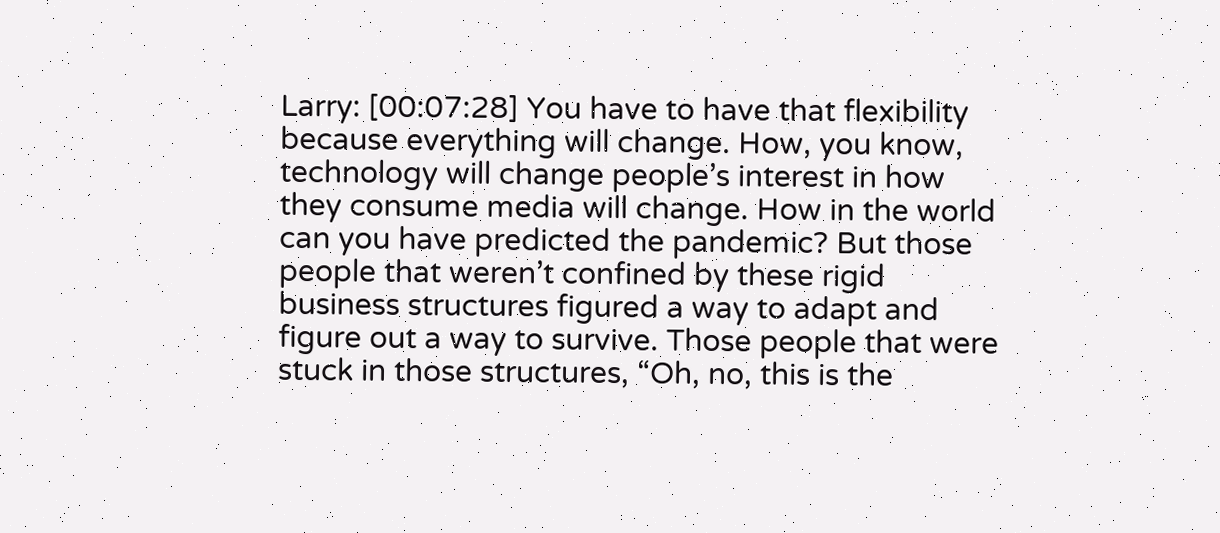Larry: [00:07:28] You have to have that flexibility because everything will change. How, you know, technology will change people’s interest in how they consume media will change. How in the world can you have predicted the pandemic? But those people that weren’t confined by these rigid business structures figured a way to adapt and figure out a way to survive. Those people that were stuck in those structures, “Oh, no, this is the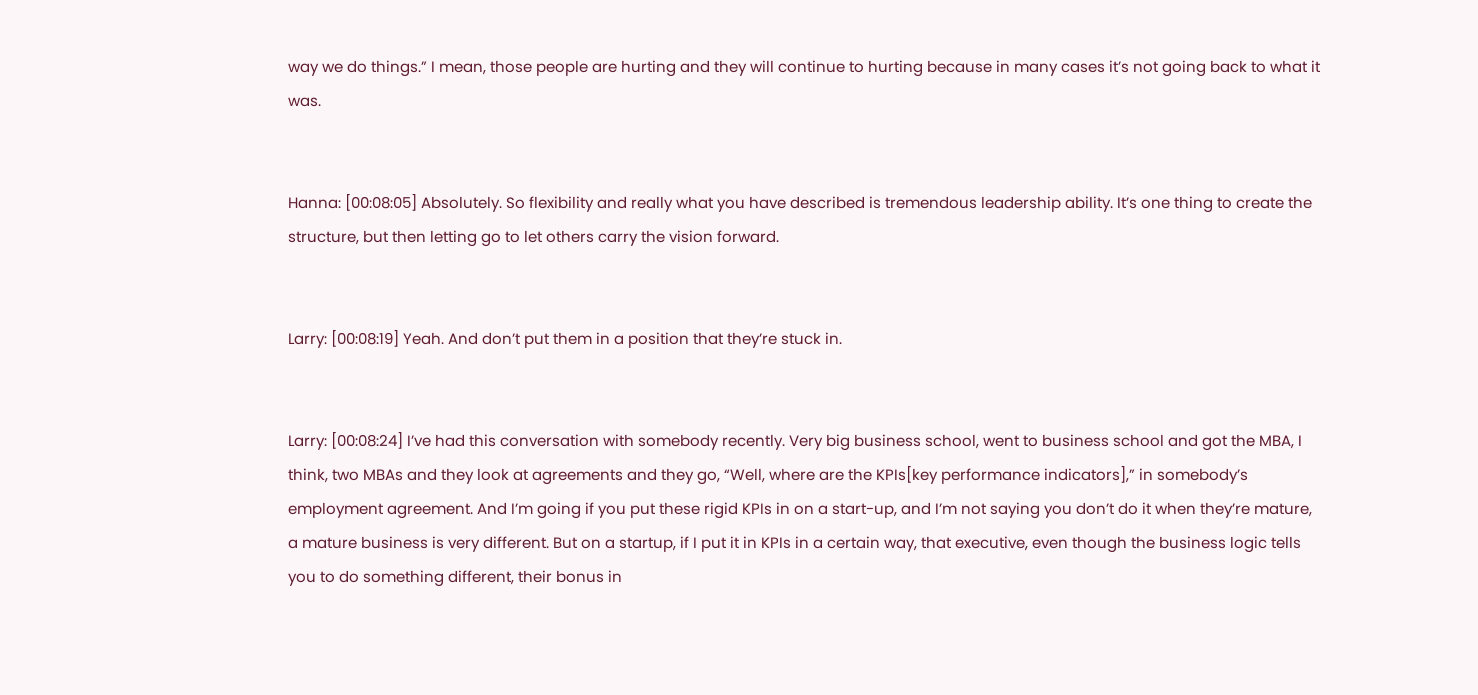way we do things.” I mean, those people are hurting and they will continue to hurting because in many cases it’s not going back to what it was.


Hanna: [00:08:05] Absolutely. So flexibility and really what you have described is tremendous leadership ability. It’s one thing to create the structure, but then letting go to let others carry the vision forward.


Larry: [00:08:19] Yeah. And don’t put them in a position that they’re stuck in.


Larry: [00:08:24] I’ve had this conversation with somebody recently. Very big business school, went to business school and got the MBA, I think, two MBAs and they look at agreements and they go, “Well, where are the KPIs[key performance indicators],” in somebody’s employment agreement. And I’m going if you put these rigid KPIs in on a start-up, and I’m not saying you don’t do it when they’re mature, a mature business is very different. But on a startup, if I put it in KPIs in a certain way, that executive, even though the business logic tells you to do something different, their bonus in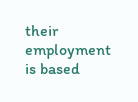their employment is based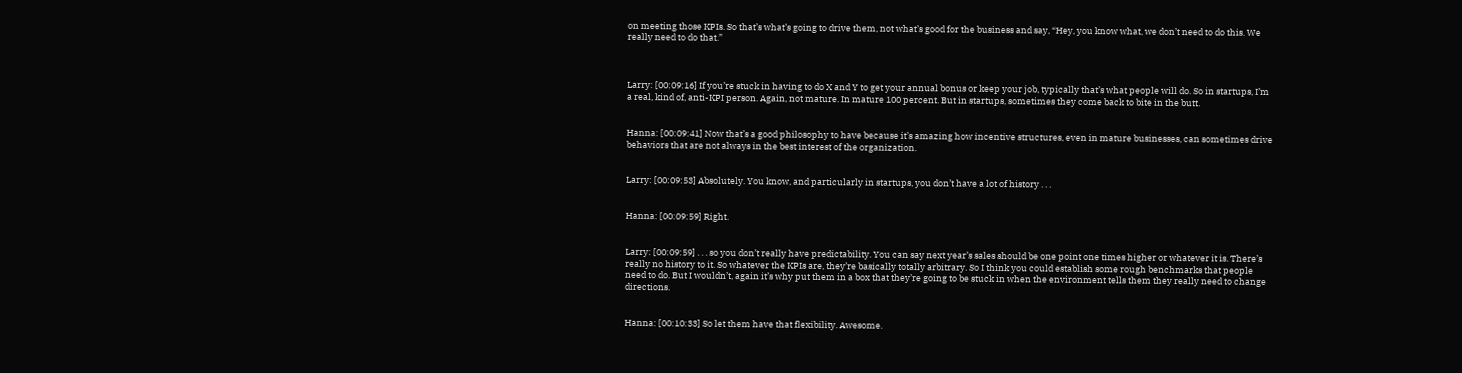on meeting those KPIs. So that’s what’s going to drive them, not what’s good for the business and say, “Hey, you know what, we don’t need to do this. We really need to do that.”



Larry: [00:09:16] If you’re stuck in having to do X and Y to get your annual bonus or keep your job, typically that’s what people will do. So in startups, I’m a real, kind of, anti-KPI person. Again, not mature. In mature 100 percent. But in startups, sometimes they come back to bite in the butt.


Hanna: [00:09:41] Now that’s a good philosophy to have because it’s amazing how incentive structures, even in mature businesses, can sometimes drive behaviors that are not always in the best interest of the organization.


Larry: [00:09:53] Absolutely. You know, and particularly in startups, you don’t have a lot of history . . .


Hanna: [00:09:59] Right.


Larry: [00:09:59] . . . so you don’t really have predictability. You can say next year’s sales should be one point one times higher or whatever it is. There’s really no history to it. So whatever the KPIs are, they’re basically totally arbitrary. So I think you could establish some rough benchmarks that people need to do. But I wouldn’t, again it’s why put them in a box that they’re going to be stuck in when the environment tells them they really need to change directions.


Hanna: [00:10:33] So let them have that flexibility. Awesome.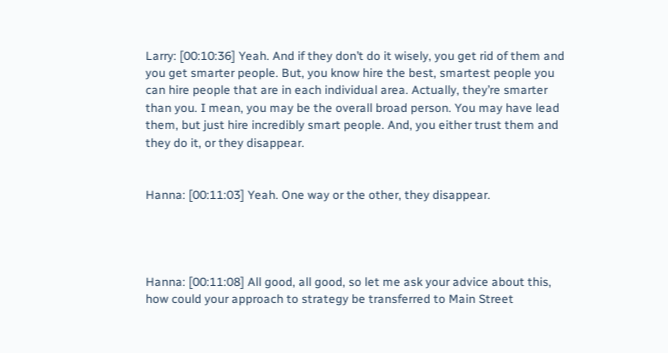Larry: [00:10:36] Yeah. And if they don’t do it wisely, you get rid of them and you get smarter people. But, you know hire the best, smartest people you can hire people that are in each individual area. Actually, they’re smarter than you. I mean, you may be the overall broad person. You may have lead them, but just hire incredibly smart people. And, you either trust them and they do it, or they disappear.


Hanna: [00:11:03] Yeah. One way or the other, they disappear.




Hanna: [00:11:08] All good, all good, so let me ask your advice about this, how could your approach to strategy be transferred to Main Street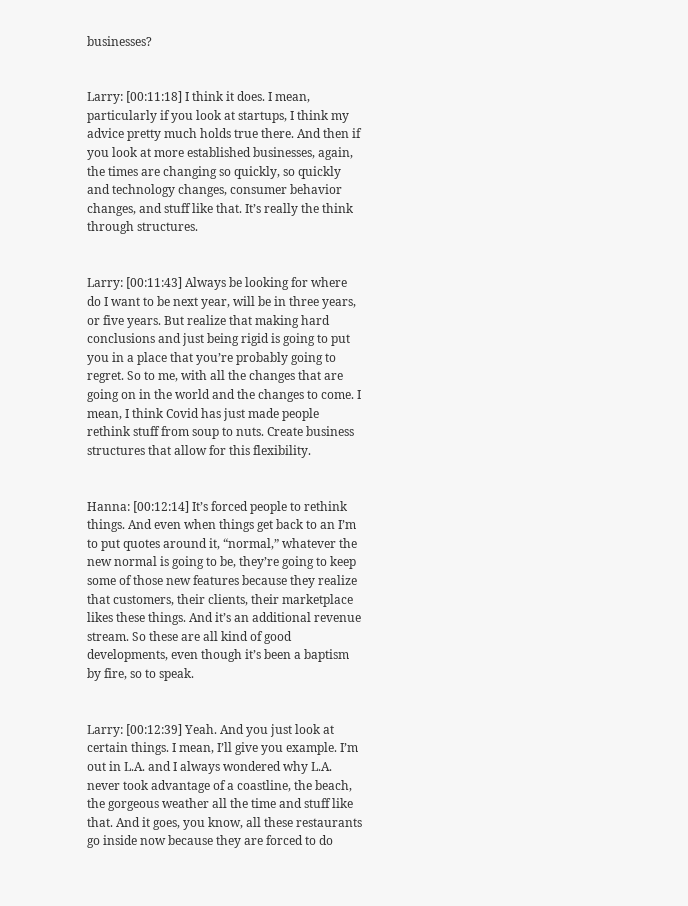businesses?


Larry: [00:11:18] I think it does. I mean, particularly if you look at startups, I think my advice pretty much holds true there. And then if you look at more established businesses, again, the times are changing so quickly, so quickly and technology changes, consumer behavior changes, and stuff like that. It’s really the think through structures.


Larry: [00:11:43] Always be looking for where do I want to be next year, will be in three years, or five years. But realize that making hard conclusions and just being rigid is going to put you in a place that you’re probably going to regret. So to me, with all the changes that are going on in the world and the changes to come. I mean, I think Covid has just made people rethink stuff from soup to nuts. Create business structures that allow for this flexibility.


Hanna: [00:12:14] It’s forced people to rethink things. And even when things get back to an I’m to put quotes around it, “normal,” whatever the new normal is going to be, they’re going to keep some of those new features because they realize that customers, their clients, their marketplace likes these things. And it’s an additional revenue stream. So these are all kind of good developments, even though it’s been a baptism by fire, so to speak.


Larry: [00:12:39] Yeah. And you just look at certain things. I mean, I’ll give you example. I’m out in L.A. and I always wondered why L.A. never took advantage of a coastline, the beach, the gorgeous weather all the time and stuff like that. And it goes, you know, all these restaurants go inside now because they are forced to do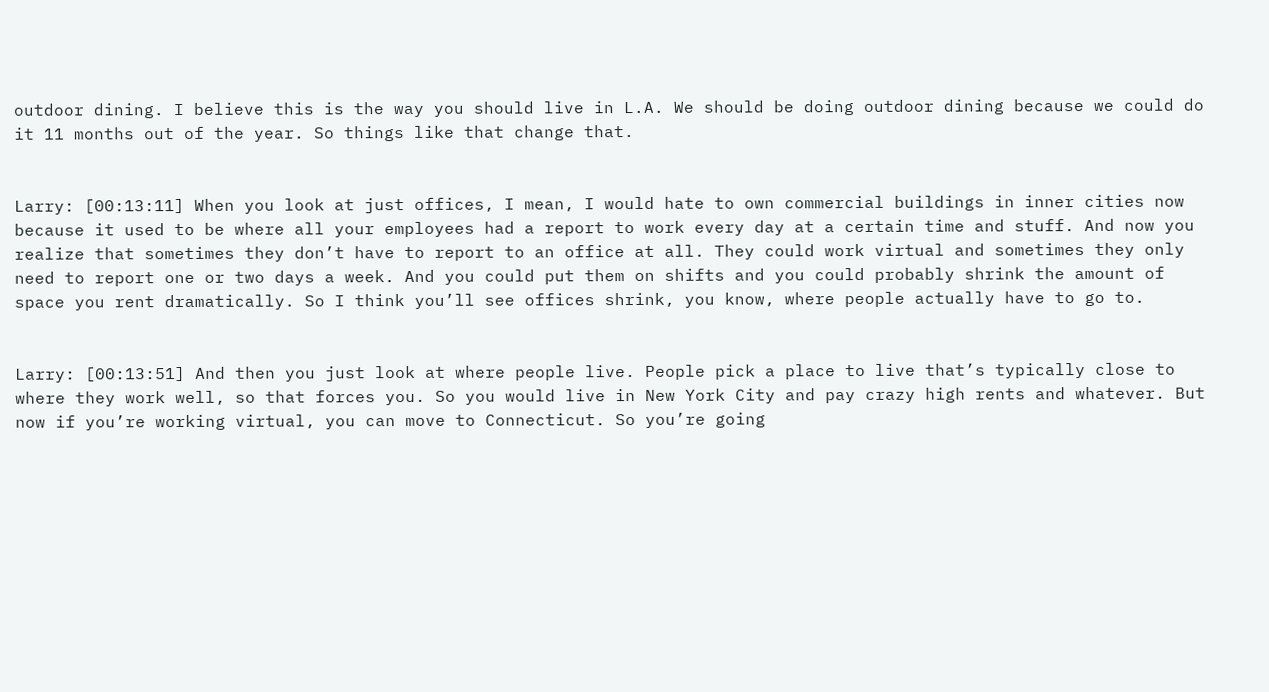outdoor dining. I believe this is the way you should live in L.A. We should be doing outdoor dining because we could do it 11 months out of the year. So things like that change that.


Larry: [00:13:11] When you look at just offices, I mean, I would hate to own commercial buildings in inner cities now because it used to be where all your employees had a report to work every day at a certain time and stuff. And now you realize that sometimes they don’t have to report to an office at all. They could work virtual and sometimes they only need to report one or two days a week. And you could put them on shifts and you could probably shrink the amount of space you rent dramatically. So I think you’ll see offices shrink, you know, where people actually have to go to.


Larry: [00:13:51] And then you just look at where people live. People pick a place to live that’s typically close to where they work well, so that forces you. So you would live in New York City and pay crazy high rents and whatever. But now if you’re working virtual, you can move to Connecticut. So you’re going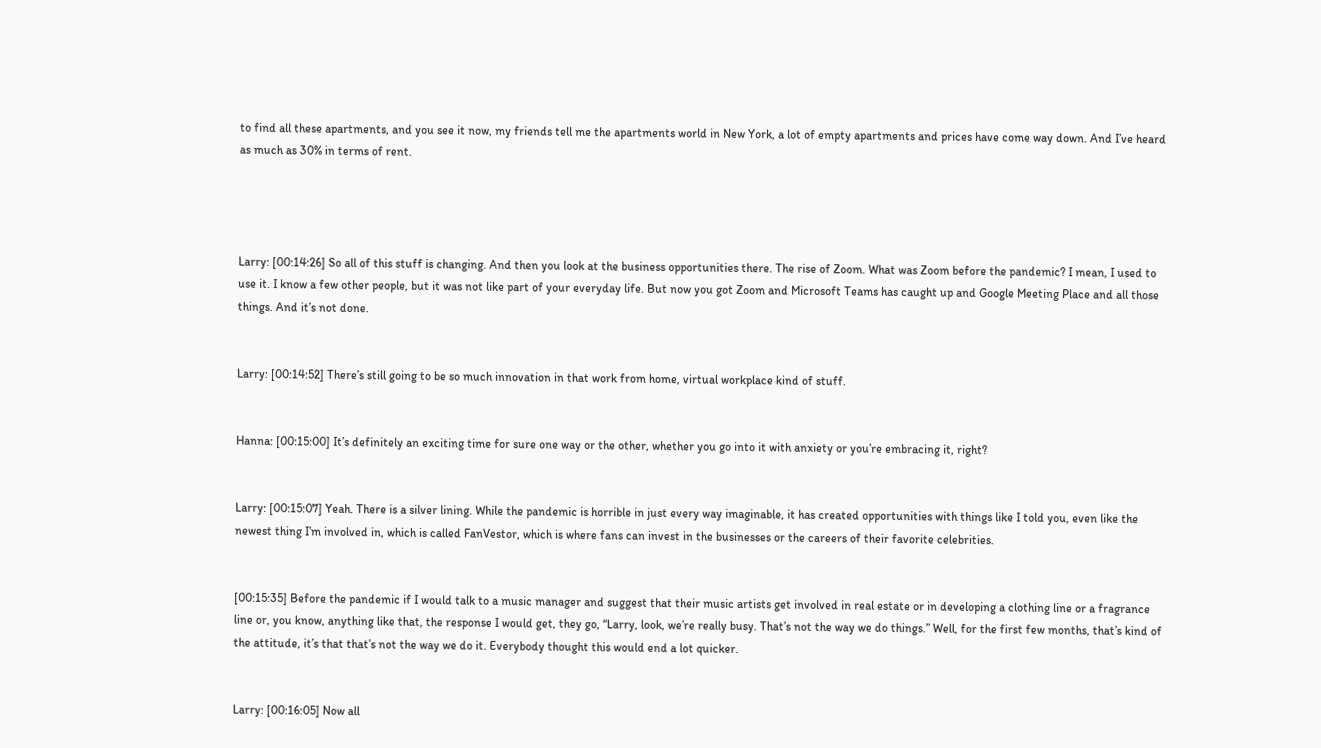to find all these apartments, and you see it now, my friends tell me the apartments world in New York, a lot of empty apartments and prices have come way down. And I’ve heard as much as 30% in terms of rent.




Larry: [00:14:26] So all of this stuff is changing. And then you look at the business opportunities there. The rise of Zoom. What was Zoom before the pandemic? I mean, I used to use it. I know a few other people, but it was not like part of your everyday life. But now you got Zoom and Microsoft Teams has caught up and Google Meeting Place and all those things. And it’s not done.


Larry: [00:14:52] There’s still going to be so much innovation in that work from home, virtual workplace kind of stuff.


Hanna: [00:15:00] It’s definitely an exciting time for sure one way or the other, whether you go into it with anxiety or you’re embracing it, right?


Larry: [00:15:07] Yeah. There is a silver lining. While the pandemic is horrible in just every way imaginable, it has created opportunities with things like I told you, even like the newest thing I’m involved in, which is called FanVestor, which is where fans can invest in the businesses or the careers of their favorite celebrities.


[00:15:35] Before the pandemic if I would talk to a music manager and suggest that their music artists get involved in real estate or in developing a clothing line or a fragrance line or, you know, anything like that, the response I would get, they go, “Larry, look, we’re really busy. That’s not the way we do things.” Well, for the first few months, that’s kind of the attitude, it’s that that’s not the way we do it. Everybody thought this would end a lot quicker.


Larry: [00:16:05] Now all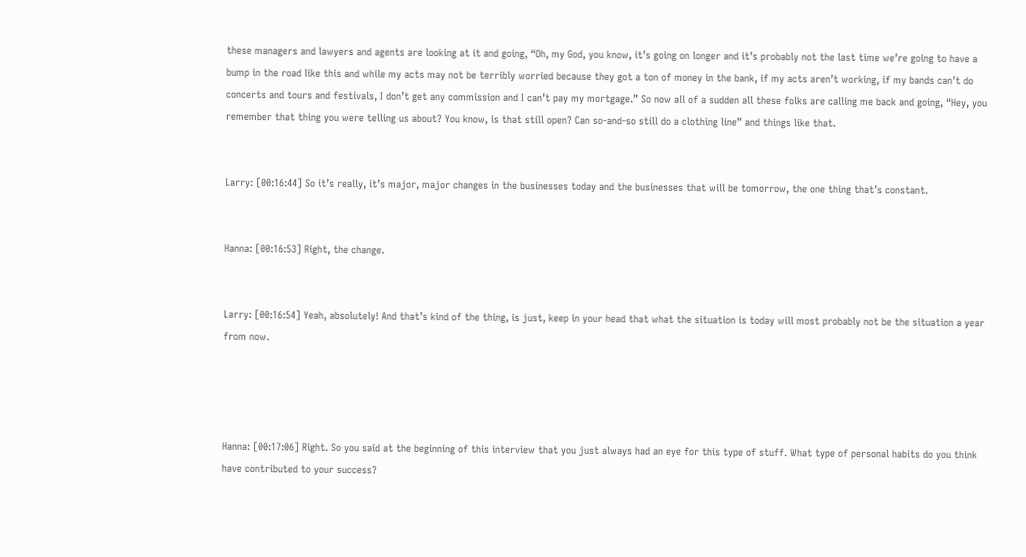these managers and lawyers and agents are looking at it and going, “Oh, my God, you know, it’s going on longer and it’s probably not the last time we’re going to have a bump in the road like this and while my acts may not be terribly worried because they got a ton of money in the bank, if my acts aren’t working, if my bands can’t do concerts and tours and festivals, I don’t get any commission and I can’t pay my mortgage.” So now all of a sudden all these folks are calling me back and going, “Hey, you remember that thing you were telling us about? You know, is that still open? Can so-and-so still do a clothing line” and things like that.


Larry: [00:16:44] So it’s really, it’s major, major changes in the businesses today and the businesses that will be tomorrow, the one thing that’s constant.


Hanna: [00:16:53] Right, the change.


Larry: [00:16:54] Yeah, absolutely! And that’s kind of the thing, is just, keep in your head that what the situation is today will most probably not be the situation a year from now.




Hanna: [00:17:06] Right. So you said at the beginning of this interview that you just always had an eye for this type of stuff. What type of personal habits do you think have contributed to your success?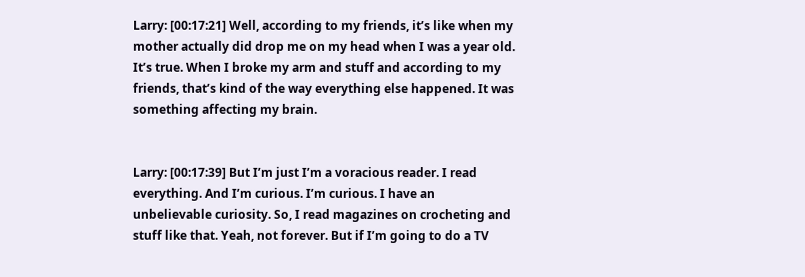Larry: [00:17:21] Well, according to my friends, it’s like when my mother actually did drop me on my head when I was a year old. It’s true. When I broke my arm and stuff and according to my friends, that’s kind of the way everything else happened. It was something affecting my brain.


Larry: [00:17:39] But I’m just I’m a voracious reader. I read everything. And I’m curious. I’m curious. I have an unbelievable curiosity. So, I read magazines on crocheting and stuff like that. Yeah, not forever. But if I’m going to do a TV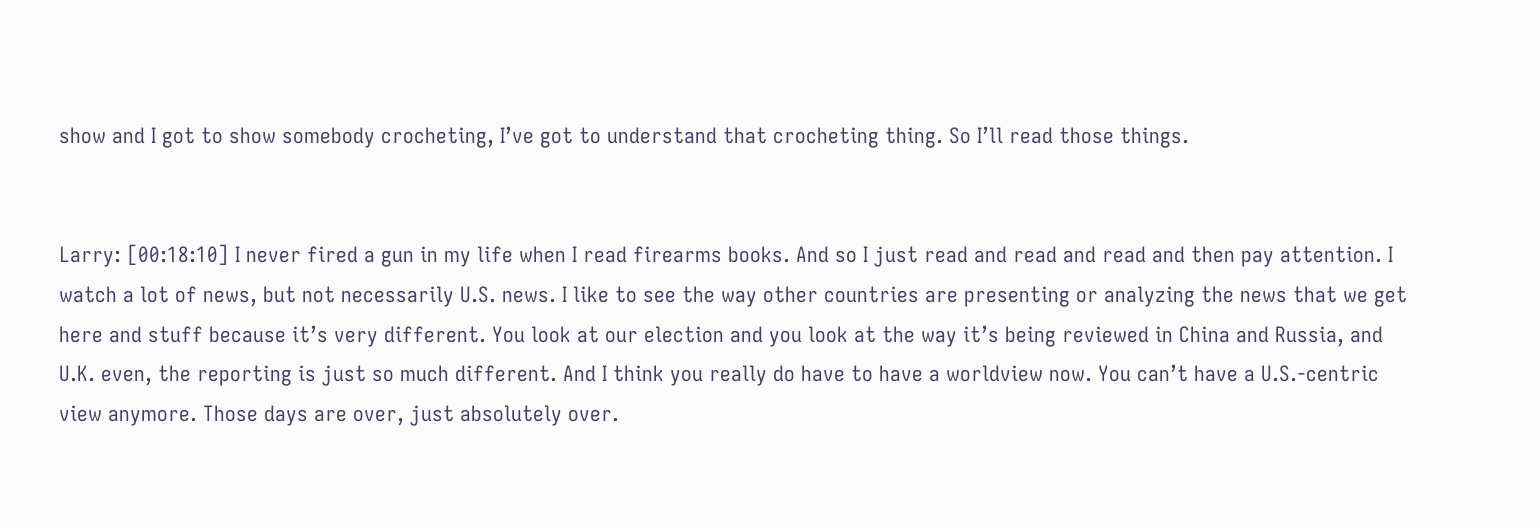show and I got to show somebody crocheting, I’ve got to understand that crocheting thing. So I’ll read those things.


Larry: [00:18:10] I never fired a gun in my life when I read firearms books. And so I just read and read and read and then pay attention. I watch a lot of news, but not necessarily U.S. news. I like to see the way other countries are presenting or analyzing the news that we get here and stuff because it’s very different. You look at our election and you look at the way it’s being reviewed in China and Russia, and U.K. even, the reporting is just so much different. And I think you really do have to have a worldview now. You can’t have a U.S.-centric view anymore. Those days are over, just absolutely over.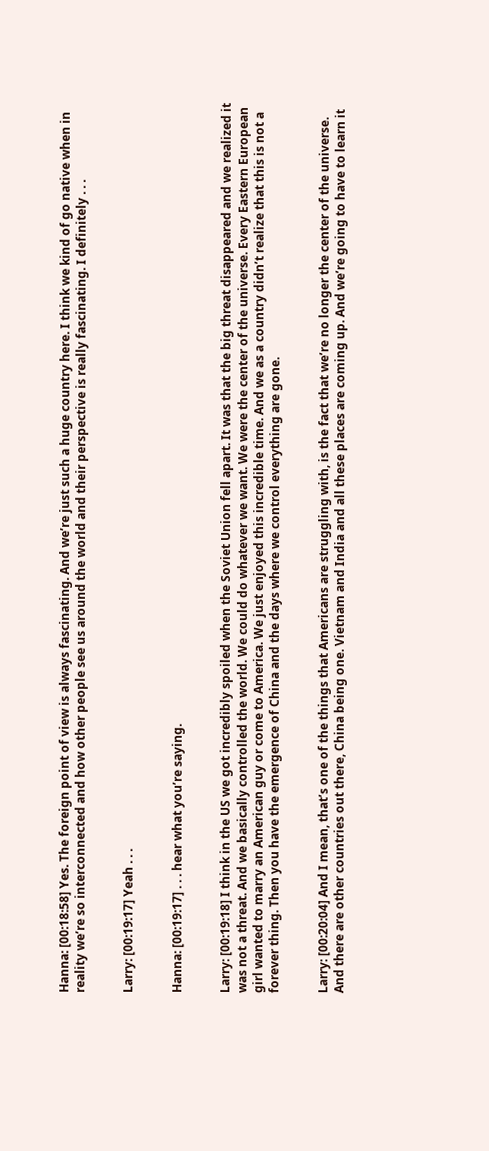Hanna: [00:18:58] Yes. The foreign point of view is always fascinating. And we’re just such a huge country here. I think we kind of go native when in reality we’re so interconnected and how other people see us around the world and their perspective is really fascinating. I definitely . . .


Larry: [00:19:17] Yeah . . .


Hanna: [00:19:17] . . . hear what you’re saying.


Larry: [00:19:18] I think in the US we got incredibly spoiled when the Soviet Union fell apart. It was that the big threat disappeared and we realized it was not a threat. And we basically controlled the world. We could do whatever we want. We were the center of the universe. Every Eastern European girl wanted to marry an American guy or come to America. We just enjoyed this incredible time. And we as a country didn’t realize that this is not a forever thing. Then you have the emergence of China and the days where we control everything are gone.


Larry: [00:20:04] And I mean, that’s one of the things that Americans are struggling with, is the fact that we’re no longer the center of the universe. And there are other countries out there, China being one. Vietnam and India and all these places are coming up. And we’re going to have to learn it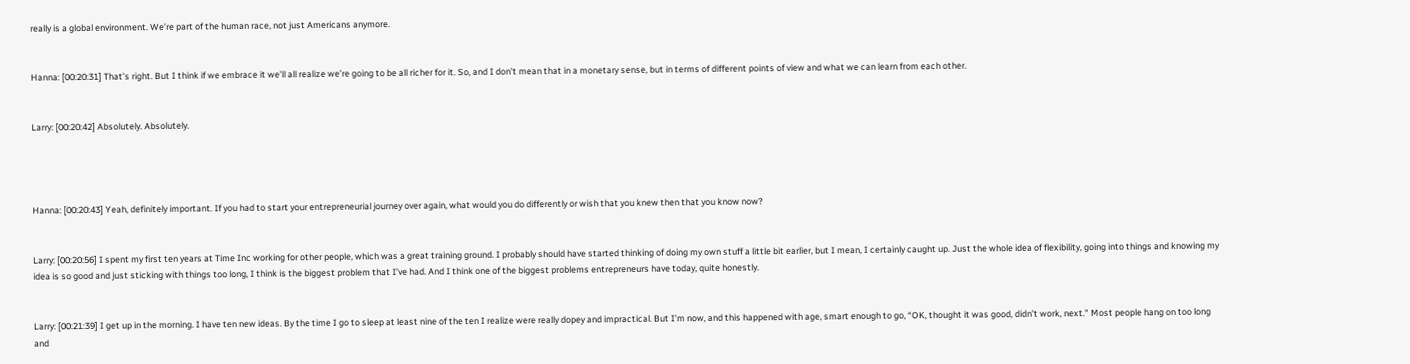really is a global environment. We’re part of the human race, not just Americans anymore.


Hanna: [00:20:31] That’s right. But I think if we embrace it we’ll all realize we’re going to be all richer for it. So, and I don’t mean that in a monetary sense, but in terms of different points of view and what we can learn from each other.


Larry: [00:20:42] Absolutely. Absolutely.




Hanna: [00:20:43] Yeah, definitely important. If you had to start your entrepreneurial journey over again, what would you do differently or wish that you knew then that you know now?


Larry: [00:20:56] I spent my first ten years at Time Inc working for other people, which was a great training ground. I probably should have started thinking of doing my own stuff a little bit earlier, but I mean, I certainly caught up. Just the whole idea of flexibility, going into things and knowing my idea is so good and just sticking with things too long, I think is the biggest problem that I’ve had. And I think one of the biggest problems entrepreneurs have today, quite honestly.


Larry: [00:21:39] I get up in the morning. I have ten new ideas. By the time I go to sleep at least nine of the ten I realize were really dopey and impractical. But I’m now, and this happened with age, smart enough to go, “OK, thought it was good, didn’t work, next.” Most people hang on too long and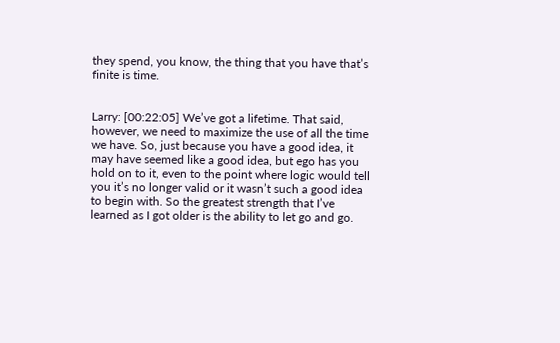they spend, you know, the thing that you have that’s finite is time.


Larry: [00:22:05] We’ve got a lifetime. That said, however, we need to maximize the use of all the time we have. So, just because you have a good idea, it may have seemed like a good idea, but ego has you hold on to it, even to the point where logic would tell you it’s no longer valid or it wasn’t such a good idea to begin with. So the greatest strength that I’ve learned as I got older is the ability to let go and go.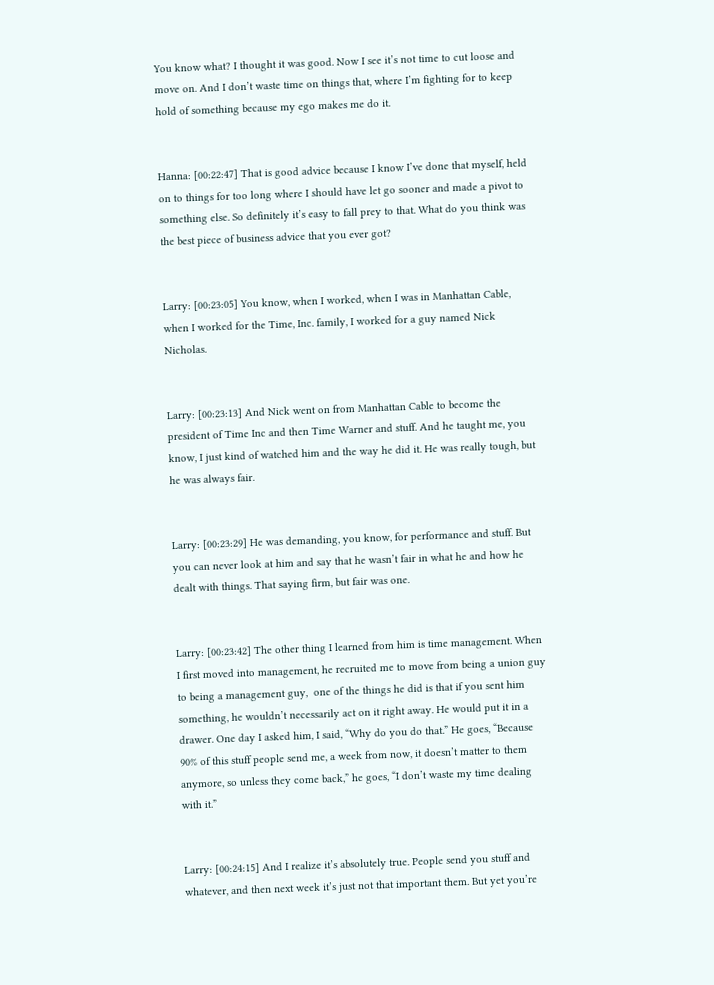You know what? I thought it was good. Now I see it’s not time to cut loose and move on. And I don’t waste time on things that, where I’m fighting for to keep hold of something because my ego makes me do it.


Hanna: [00:22:47] That is good advice because I know I’ve done that myself, held on to things for too long where I should have let go sooner and made a pivot to something else. So definitely it’s easy to fall prey to that. What do you think was the best piece of business advice that you ever got?


Larry: [00:23:05] You know, when I worked, when I was in Manhattan Cable, when I worked for the Time, Inc. family, I worked for a guy named Nick Nicholas.


Larry: [00:23:13] And Nick went on from Manhattan Cable to become the president of Time Inc and then Time Warner and stuff. And he taught me, you know, I just kind of watched him and the way he did it. He was really tough, but he was always fair.


Larry: [00:23:29] He was demanding, you know, for performance and stuff. But you can never look at him and say that he wasn’t fair in what he and how he dealt with things. That saying firm, but fair was one.


Larry: [00:23:42] The other thing I learned from him is time management. When I first moved into management, he recruited me to move from being a union guy to being a management guy,  one of the things he did is that if you sent him something, he wouldn’t necessarily act on it right away. He would put it in a drawer. One day I asked him, I said, “Why do you do that.” He goes, “Because 90% of this stuff people send me, a week from now, it doesn’t matter to them anymore, so unless they come back,” he goes, “I don’t waste my time dealing with it.”


Larry: [00:24:15] And I realize it’s absolutely true. People send you stuff and whatever, and then next week it’s just not that important them. But yet you’re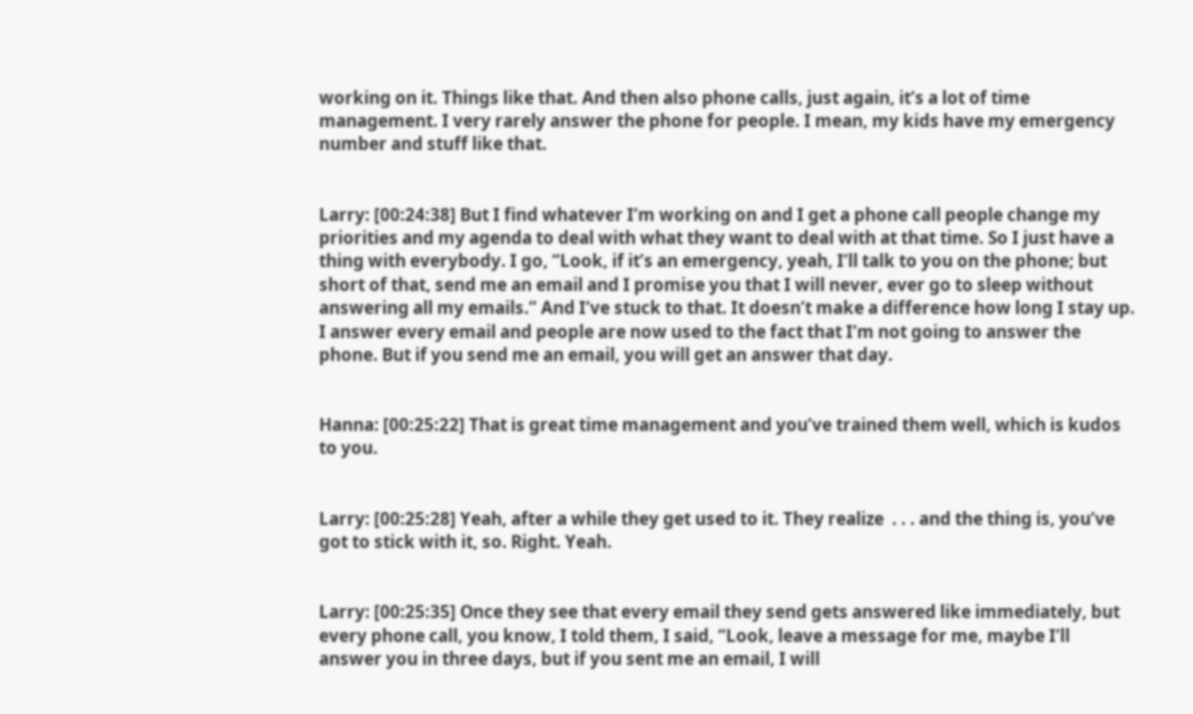working on it. Things like that. And then also phone calls, just again, it’s a lot of time management. I very rarely answer the phone for people. I mean, my kids have my emergency number and stuff like that.


Larry: [00:24:38] But I find whatever I’m working on and I get a phone call people change my priorities and my agenda to deal with what they want to deal with at that time. So I just have a thing with everybody. I go, “Look, if it’s an emergency, yeah, I’ll talk to you on the phone; but short of that, send me an email and I promise you that I will never, ever go to sleep without answering all my emails.” And I’ve stuck to that. It doesn’t make a difference how long I stay up. I answer every email and people are now used to the fact that I’m not going to answer the phone. But if you send me an email, you will get an answer that day.


Hanna: [00:25:22] That is great time management and you’ve trained them well, which is kudos to you.


Larry: [00:25:28] Yeah, after a while they get used to it. They realize  . . . and the thing is, you’ve got to stick with it, so. Right. Yeah.


Larry: [00:25:35] Once they see that every email they send gets answered like immediately, but every phone call, you know, I told them, I said, “Look, leave a message for me, maybe I’ll answer you in three days, but if you sent me an email, I will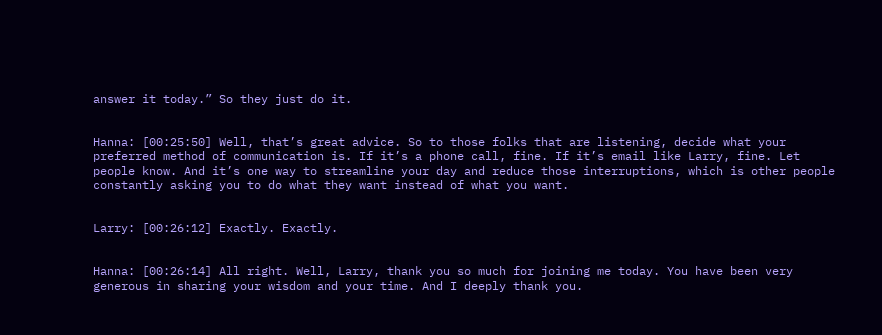answer it today.” So they just do it.


Hanna: [00:25:50] Well, that’s great advice. So to those folks that are listening, decide what your preferred method of communication is. If it’s a phone call, fine. If it’s email like Larry, fine. Let people know. And it’s one way to streamline your day and reduce those interruptions, which is other people constantly asking you to do what they want instead of what you want.


Larry: [00:26:12] Exactly. Exactly.


Hanna: [00:26:14] All right. Well, Larry, thank you so much for joining me today. You have been very generous in sharing your wisdom and your time. And I deeply thank you.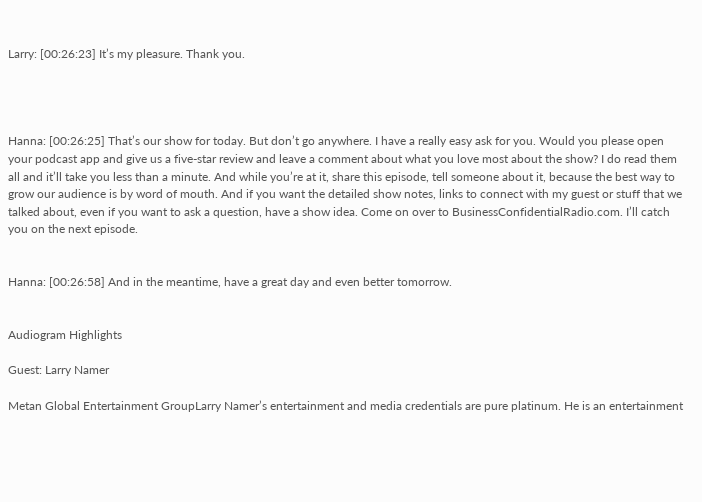Larry: [00:26:23] It’s my pleasure. Thank you.




Hanna: [00:26:25] That’s our show for today. But don’t go anywhere. I have a really easy ask for you. Would you please open your podcast app and give us a five-star review and leave a comment about what you love most about the show? I do read them all and it’ll take you less than a minute. And while you’re at it, share this episode, tell someone about it, because the best way to grow our audience is by word of mouth. And if you want the detailed show notes, links to connect with my guest or stuff that we talked about, even if you want to ask a question, have a show idea. Come on over to BusinessConfidentialRadio.com. I’ll catch you on the next episode.


Hanna: [00:26:58] And in the meantime, have a great day and even better tomorrow.


Audiogram Highlights

Guest: Larry Namer

Metan Global Entertainment GroupLarry Namer’s entertainment and media credentials are pure platinum. He is an entertainment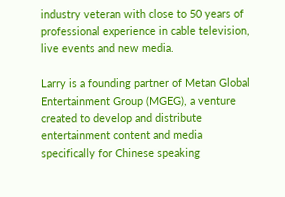industry veteran with close to 50 years of professional experience in cable television, live events and new media.

Larry is a founding partner of Metan Global Entertainment Group (MGEG), a venture created to develop and distribute entertainment content and media specifically for Chinese speaking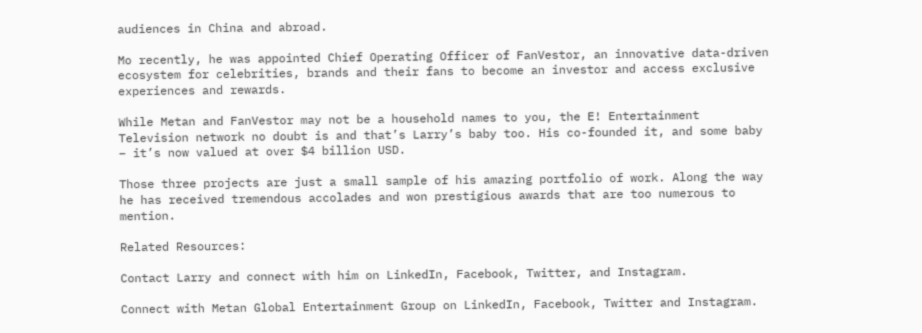audiences in China and abroad.

Mo recently, he was appointed Chief Operating Officer of FanVestor, an innovative data-driven ecosystem for celebrities, brands and their fans to become an investor and access exclusive experiences and rewards.

While Metan and FanVestor may not be a household names to you, the E! Entertainment Television network no doubt is and that’s Larry’s baby too. His co-founded it, and some baby – it’s now valued at over $4 billion USD.

Those three projects are just a small sample of his amazing portfolio of work. Along the way he has received tremendous accolades and won prestigious awards that are too numerous to mention.

Related Resources:

Contact Larry and connect with him on LinkedIn, Facebook, Twitter, and Instagram.

Connect with Metan Global Entertainment Group on LinkedIn, Facebook, Twitter and Instagram.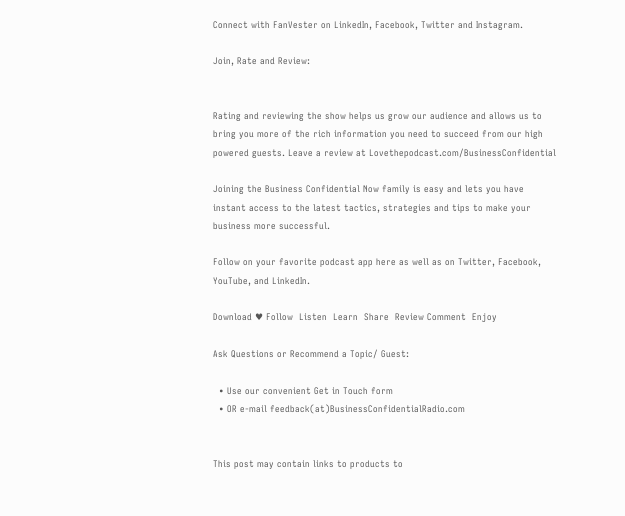Connect with FanVester on LinkedIn, Facebook, Twitter and Instagram.

Join, Rate and Review:


Rating and reviewing the show helps us grow our audience and allows us to bring you more of the rich information you need to succeed from our high powered guests. Leave a review at Lovethepodcast.com/BusinessConfidential

Joining the Business Confidential Now family is easy and lets you have instant access to the latest tactics, strategies and tips to make your business more successful.

Follow on your favorite podcast app here as well as on Twitter, Facebook, YouTube, and LinkedIn.

Download ♥ Follow  Listen  Learn  Share  Review Comment  Enjoy

Ask Questions or Recommend a Topic/ Guest:

  • Use our convenient Get in Touch form
  • OR e-mail feedback(at)BusinessConfidentialRadio.com


This post may contain links to products to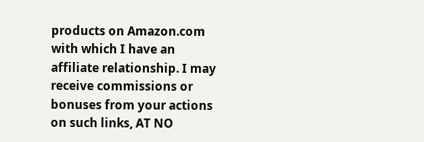products on Amazon.com with which I have an affiliate relationship. I may receive commissions or bonuses from your actions on such links, AT NO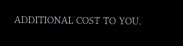ADDITIONAL COST TO YOU.